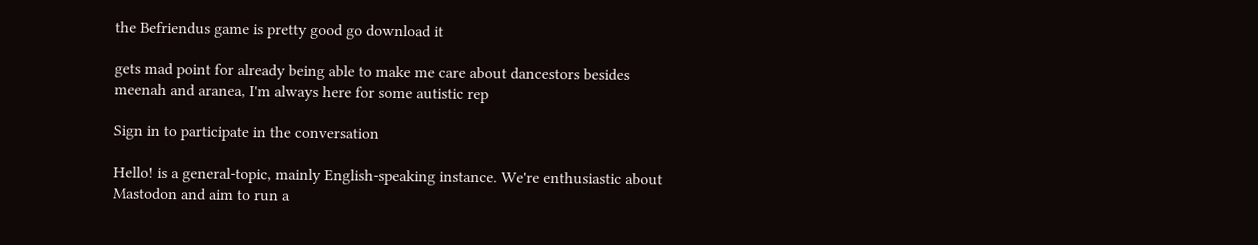the Befriendus game is pretty good go download it

gets mad point for already being able to make me care about dancestors besides meenah and aranea, I'm always here for some autistic rep

Sign in to participate in the conversation

Hello! is a general-topic, mainly English-speaking instance. We're enthusiastic about Mastodon and aim to run a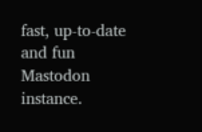fast, up-to-date and fun Mastodon instance.